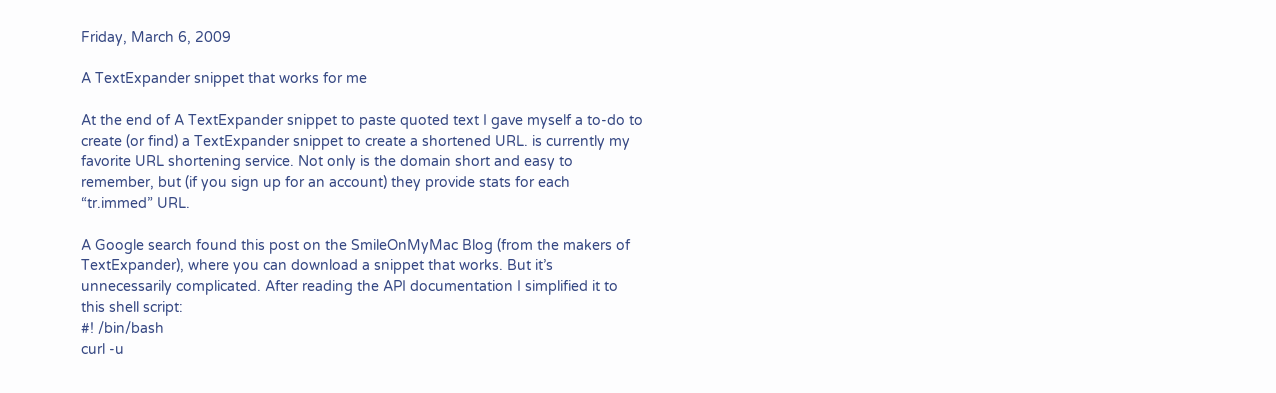Friday, March 6, 2009

A TextExpander snippet that works for me

At the end of A TextExpander snippet to paste quoted text I gave myself a to-do to create (or find) a TextExpander snippet to create a shortened URL. is currently my favorite URL shortening service. Not only is the domain short and easy to remember, but (if you sign up for an account) they provide stats for each “tr.immed” URL.

A Google search found this post on the SmileOnMyMac Blog (from the makers of TextExpander), where you can download a snippet that works. But it’s unnecessarily complicated. After reading the API documentation I simplified it to this shell script:
#! /bin/bash
curl -u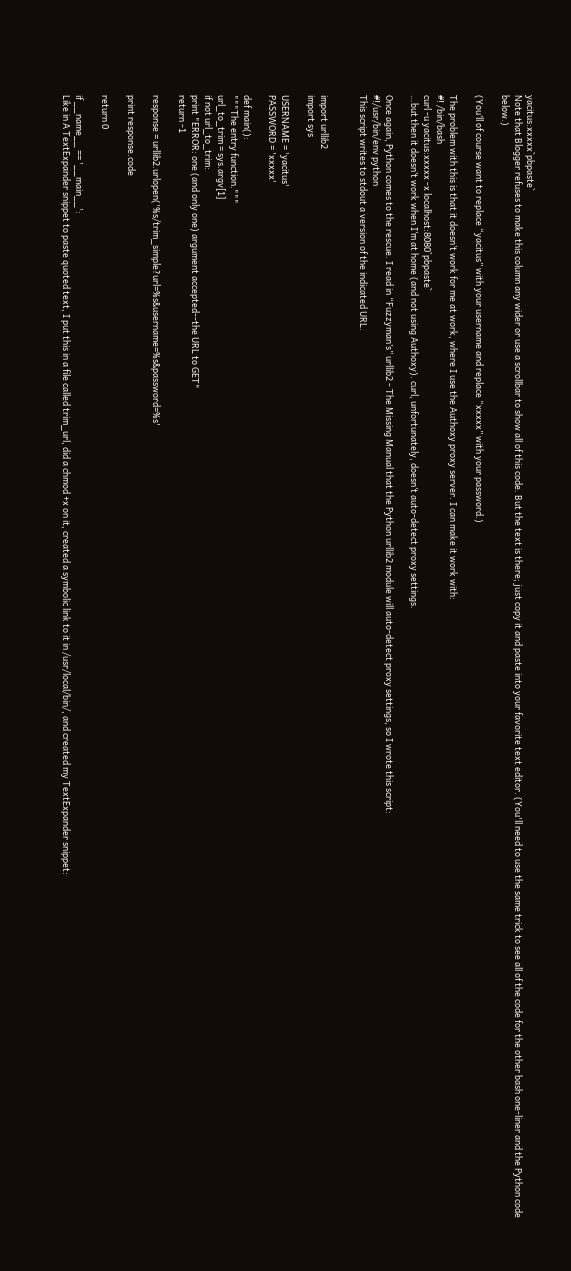yacitus:xxxxx`pbpaste`
Note that Blogger refuses to make this column any wider or use a scrollbar to show all of this code. But the text is there; just copy it and paste into your favorite text editor. (You'll need to use the same trick to see all of the code for the other bash one-liner and the Python code below.)

(You’ll of course want to replace “yacitus” with your username and replace “xxxxx” with your password.)

The problem with this is that it doesn’t work for me at work, where I use the Authoxy proxy server. I can make it work with:
#! /bin/bash
curl -u yacitus:xxxxx -x localhost:8080`pbpaste`
…but then it doesn’t work when I’m at home (and not using Authoxy). curl, unfortunately, doesn’t auto-detect proxy settings.

Once again, Python comes to the rescue. I read in “Fuzzyman’s” urllib2 - The Missing Manual that the Python urllib2 module will auto-detect proxy settings, so I wrote this script:
#!/usr/bin/env python
This script writes to stdout a version of the indicated URL.


import urllib2
import sys

USERNAME = 'yacitus'
PASSWORD = 'xxxxx'

def main():
"""The entry function."""
url_to_trim = sys.argv[1]
if not url_to_trim:
print "ERROR: one (and only one) argument accepted--the URL to GET"
return -1

response = urllib2.urlopen('%s/trim_simple?url=%s&username=%s&password=%s'

print response.code

return 0

if __name__ == '__main__':
Like in A TextExpander snippet to paste quoted text, I put this in a file called trim_url, did a chmod +x on it, created a symbolic link to it in /usr/local/bin/, and created my TextExpander snippet: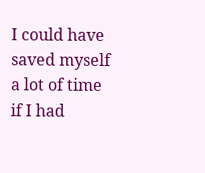I could have saved myself a lot of time if I had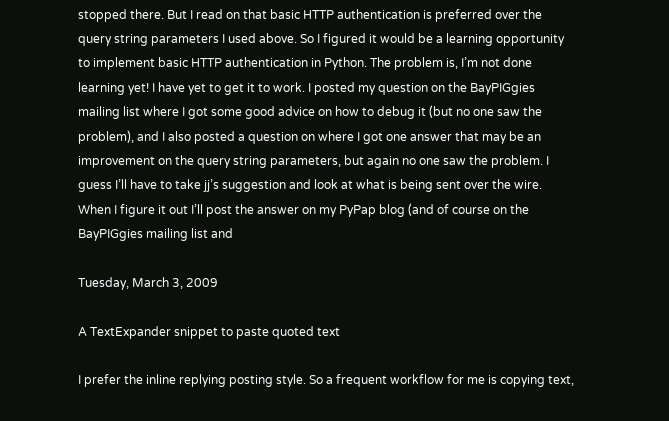stopped there. But I read on that basic HTTP authentication is preferred over the query string parameters I used above. So I figured it would be a learning opportunity to implement basic HTTP authentication in Python. The problem is, I’m not done learning yet! I have yet to get it to work. I posted my question on the BayPIGgies mailing list where I got some good advice on how to debug it (but no one saw the problem), and I also posted a question on where I got one answer that may be an improvement on the query string parameters, but again no one saw the problem. I guess I’ll have to take jj’s suggestion and look at what is being sent over the wire. When I figure it out I’ll post the answer on my PyPap blog (and of course on the BayPIGgies mailing list and

Tuesday, March 3, 2009

A TextExpander snippet to paste quoted text

I prefer the inline replying posting style. So a frequent workflow for me is copying text,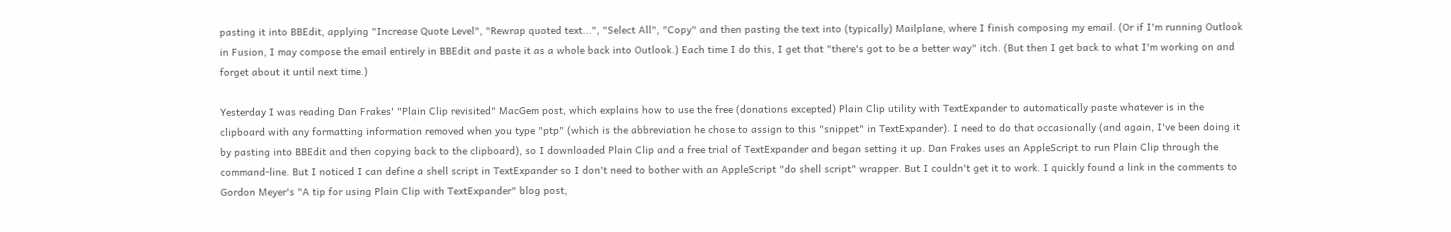pasting it into BBEdit, applying "Increase Quote Level", "Rewrap quoted text...", "Select All", "Copy" and then pasting the text into (typically) Mailplane, where I finish composing my email. (Or if I'm running Outlook in Fusion, I may compose the email entirely in BBEdit and paste it as a whole back into Outlook.) Each time I do this, I get that "there's got to be a better way" itch. (But then I get back to what I'm working on and forget about it until next time.)

Yesterday I was reading Dan Frakes' "Plain Clip revisited" MacGem post, which explains how to use the free (donations excepted) Plain Clip utility with TextExpander to automatically paste whatever is in the clipboard with any formatting information removed when you type "ptp" (which is the abbreviation he chose to assign to this "snippet" in TextExpander). I need to do that occasionally (and again, I've been doing it by pasting into BBEdit and then copying back to the clipboard), so I downloaded Plain Clip and a free trial of TextExpander and began setting it up. Dan Frakes uses an AppleScript to run Plain Clip through the command-line. But I noticed I can define a shell script in TextExpander so I don't need to bother with an AppleScript "do shell script" wrapper. But I couldn't get it to work. I quickly found a link in the comments to Gordon Meyer's "A tip for using Plain Clip with TextExpander" blog post,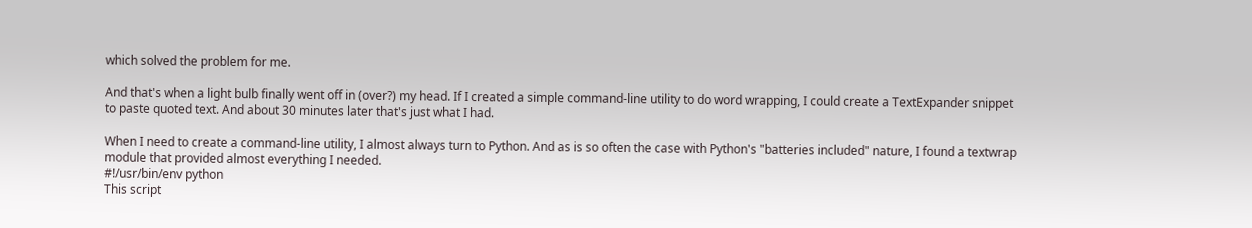which solved the problem for me.

And that's when a light bulb finally went off in (over?) my head. If I created a simple command-line utility to do word wrapping, I could create a TextExpander snippet to paste quoted text. And about 30 minutes later that's just what I had.

When I need to create a command-line utility, I almost always turn to Python. And as is so often the case with Python's "batteries included" nature, I found a textwrap module that provided almost everything I needed.
#!/usr/bin/env python
This script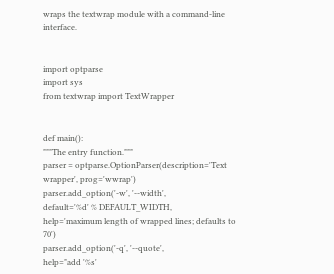wraps the textwrap module with a command-line interface.


import optparse
import sys
from textwrap import TextWrapper


def main():
"""The entry function."""
parser = optparse.OptionParser(description='Text wrapper', prog='wwrap')
parser.add_option('-w', '--width',
default='%d' % DEFAULT_WIDTH,
help='maximum length of wrapped lines; defaults to 70')
parser.add_option('-q', '--quote',
help="add '%s'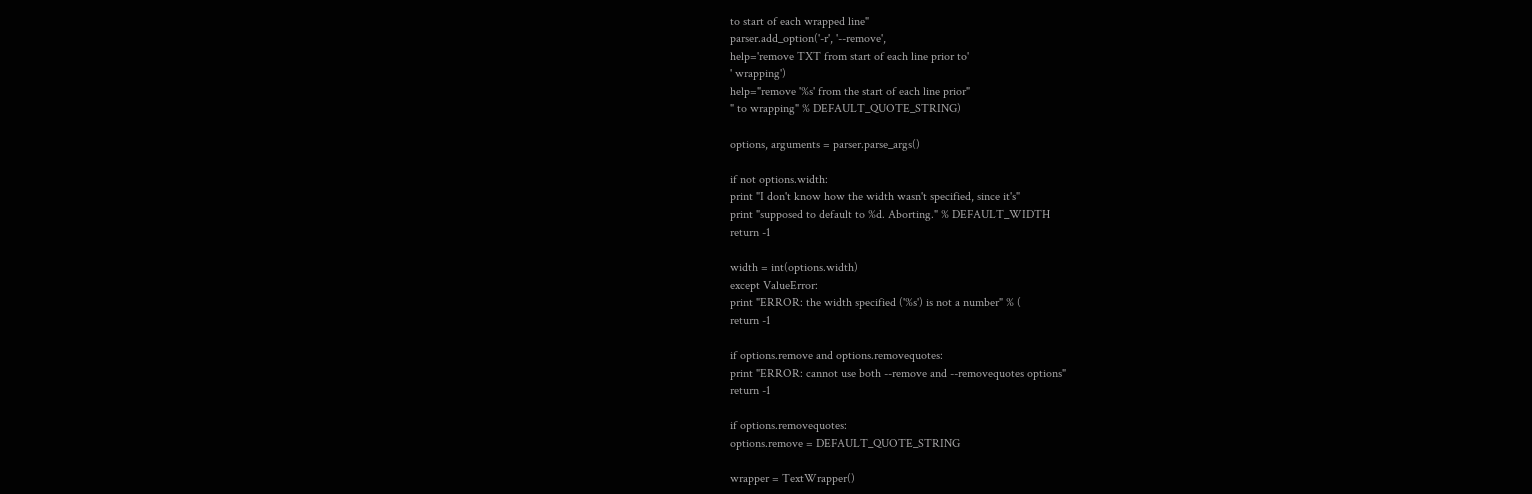to start of each wrapped line"
parser.add_option('-r', '--remove',
help='remove TXT from start of each line prior to'
' wrapping')
help="remove '%s' from the start of each line prior"
" to wrapping" % DEFAULT_QUOTE_STRING)

options, arguments = parser.parse_args()

if not options.width:
print "I don't know how the width wasn't specified, since it's"
print "supposed to default to %d. Aborting." % DEFAULT_WIDTH
return -1

width = int(options.width)
except ValueError:
print "ERROR: the width specified ('%s') is not a number" % (
return -1

if options.remove and options.removequotes:
print "ERROR: cannot use both --remove and --removequotes options"
return -1

if options.removequotes:
options.remove = DEFAULT_QUOTE_STRING

wrapper = TextWrapper()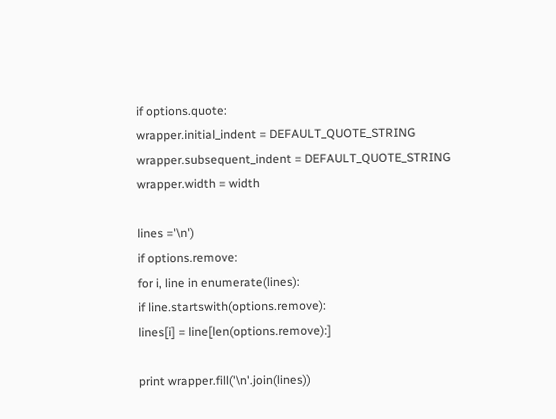if options.quote:
wrapper.initial_indent = DEFAULT_QUOTE_STRING
wrapper.subsequent_indent = DEFAULT_QUOTE_STRING
wrapper.width = width

lines ='\n')
if options.remove:
for i, line in enumerate(lines):
if line.startswith(options.remove):
lines[i] = line[len(options.remove):]

print wrapper.fill('\n'.join(lines))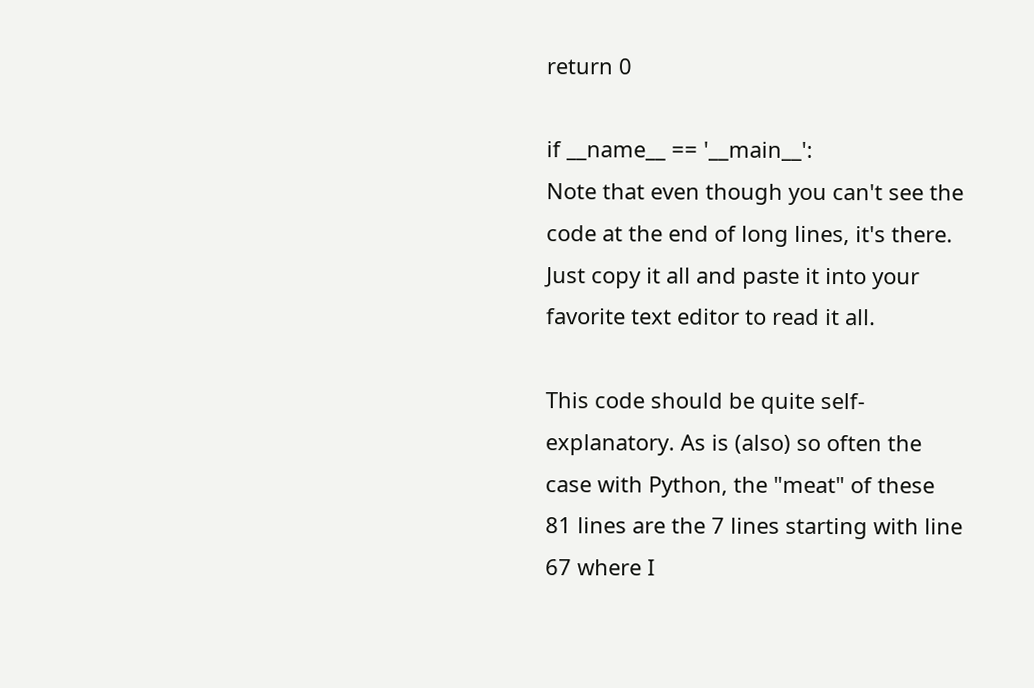return 0

if __name__ == '__main__':
Note that even though you can't see the code at the end of long lines, it's there. Just copy it all and paste it into your favorite text editor to read it all.

This code should be quite self-explanatory. As is (also) so often the case with Python, the "meat" of these 81 lines are the 7 lines starting with line 67 where I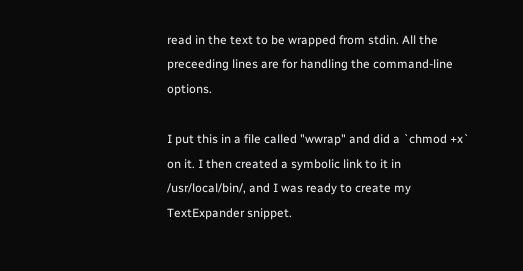read in the text to be wrapped from stdin. All the preceeding lines are for handling the command-line options.

I put this in a file called "wwrap" and did a `chmod +x` on it. I then created a symbolic link to it in /usr/local/bin/, and I was ready to create my TextExpander snippet.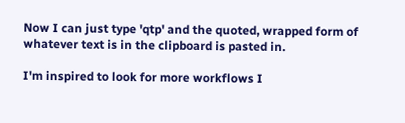Now I can just type 'qtp' and the quoted, wrapped form of whatever text is in the clipboard is pasted in.

I'm inspired to look for more workflows I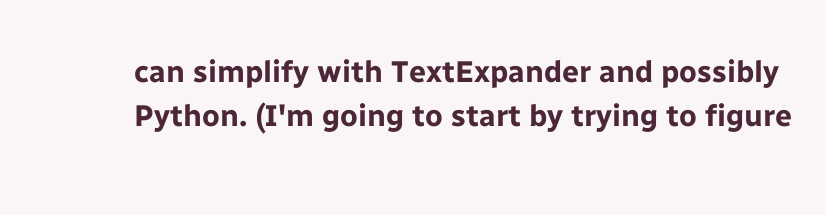can simplify with TextExpander and possibly Python. (I'm going to start by trying to figure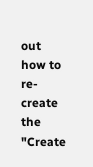out how to re-create the "Create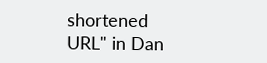shortened URL" in Dan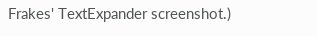Frakes' TextExpander screenshot.)